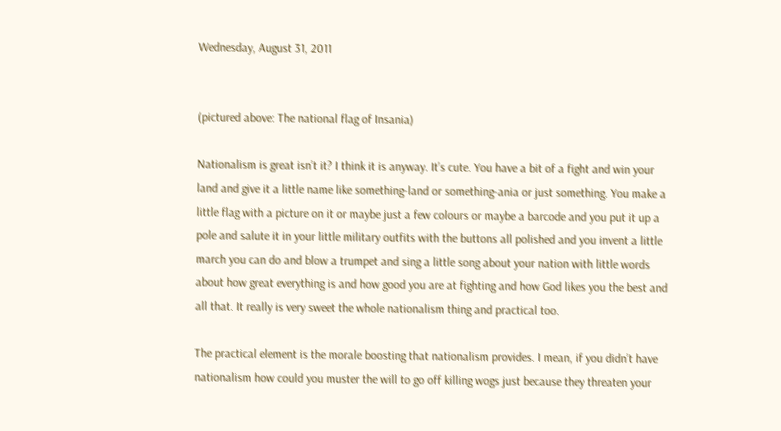Wednesday, August 31, 2011


(pictured above: The national flag of Insania)

Nationalism is great isn’t it? I think it is anyway. It’s cute. You have a bit of a fight and win your land and give it a little name like something-land or something-ania or just something. You make a little flag with a picture on it or maybe just a few colours or maybe a barcode and you put it up a pole and salute it in your little military outfits with the buttons all polished and you invent a little march you can do and blow a trumpet and sing a little song about your nation with little words about how great everything is and how good you are at fighting and how God likes you the best and all that. It really is very sweet the whole nationalism thing and practical too.

The practical element is the morale boosting that nationalism provides. I mean, if you didn’t have nationalism how could you muster the will to go off killing wogs just because they threaten your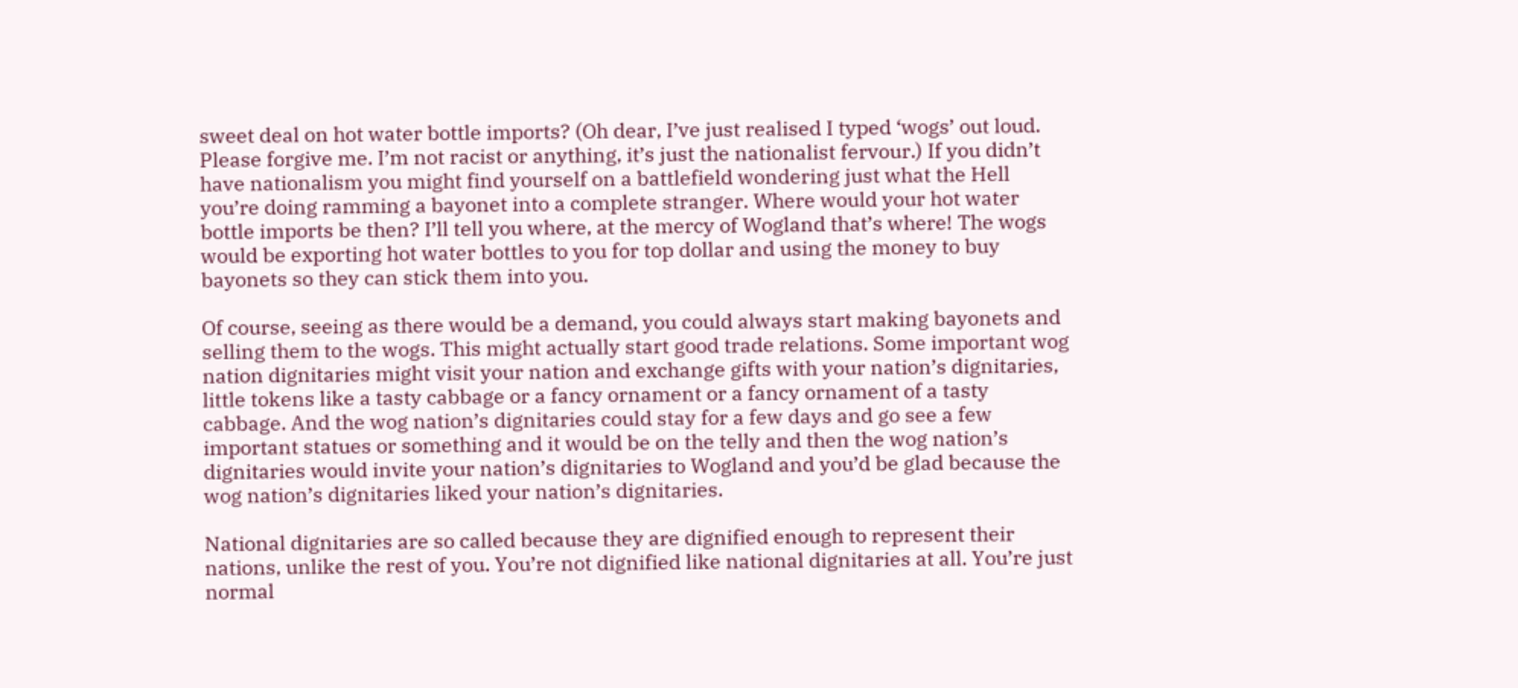sweet deal on hot water bottle imports? (Oh dear, I’ve just realised I typed ‘wogs’ out loud. Please forgive me. I’m not racist or anything, it’s just the nationalist fervour.) If you didn’t have nationalism you might find yourself on a battlefield wondering just what the Hell you’re doing ramming a bayonet into a complete stranger. Where would your hot water bottle imports be then? I’ll tell you where, at the mercy of Wogland that’s where! The wogs would be exporting hot water bottles to you for top dollar and using the money to buy bayonets so they can stick them into you.

Of course, seeing as there would be a demand, you could always start making bayonets and selling them to the wogs. This might actually start good trade relations. Some important wog nation dignitaries might visit your nation and exchange gifts with your nation’s dignitaries, little tokens like a tasty cabbage or a fancy ornament or a fancy ornament of a tasty cabbage. And the wog nation’s dignitaries could stay for a few days and go see a few important statues or something and it would be on the telly and then the wog nation’s dignitaries would invite your nation’s dignitaries to Wogland and you’d be glad because the wog nation’s dignitaries liked your nation’s dignitaries.

National dignitaries are so called because they are dignified enough to represent their nations, unlike the rest of you. You’re not dignified like national dignitaries at all. You’re just normal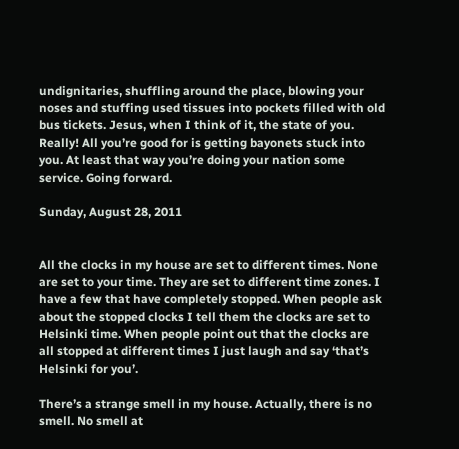undignitaries, shuffling around the place, blowing your noses and stuffing used tissues into pockets filled with old bus tickets. Jesus, when I think of it, the state of you. Really! All you’re good for is getting bayonets stuck into you. At least that way you’re doing your nation some service. Going forward.

Sunday, August 28, 2011


All the clocks in my house are set to different times. None are set to your time. They are set to different time zones. I have a few that have completely stopped. When people ask about the stopped clocks I tell them the clocks are set to Helsinki time. When people point out that the clocks are all stopped at different times I just laugh and say ‘that’s Helsinki for you’.

There’s a strange smell in my house. Actually, there is no smell. No smell at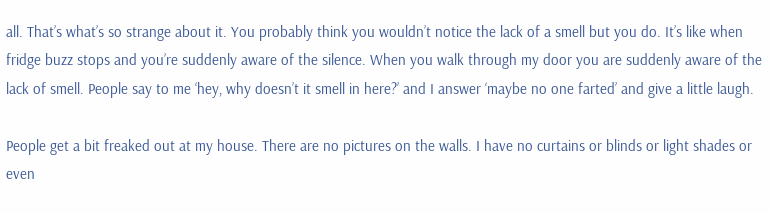all. That’s what’s so strange about it. You probably think you wouldn’t notice the lack of a smell but you do. It’s like when fridge buzz stops and you’re suddenly aware of the silence. When you walk through my door you are suddenly aware of the lack of smell. People say to me ‘hey, why doesn’t it smell in here?’ and I answer ‘maybe no one farted’ and give a little laugh.

People get a bit freaked out at my house. There are no pictures on the walls. I have no curtains or blinds or light shades or even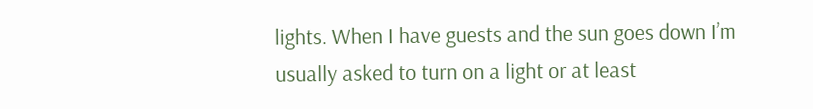lights. When I have guests and the sun goes down I’m usually asked to turn on a light or at least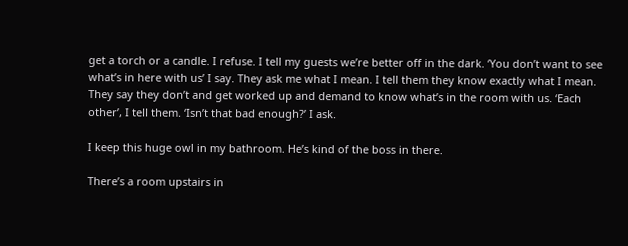get a torch or a candle. I refuse. I tell my guests we’re better off in the dark. ‘You don’t want to see what’s in here with us’ I say. They ask me what I mean. I tell them they know exactly what I mean. They say they don’t and get worked up and demand to know what’s in the room with us. ‘Each other’, I tell them. ‘Isn’t that bad enough?’ I ask.

I keep this huge owl in my bathroom. He’s kind of the boss in there.

There’s a room upstairs in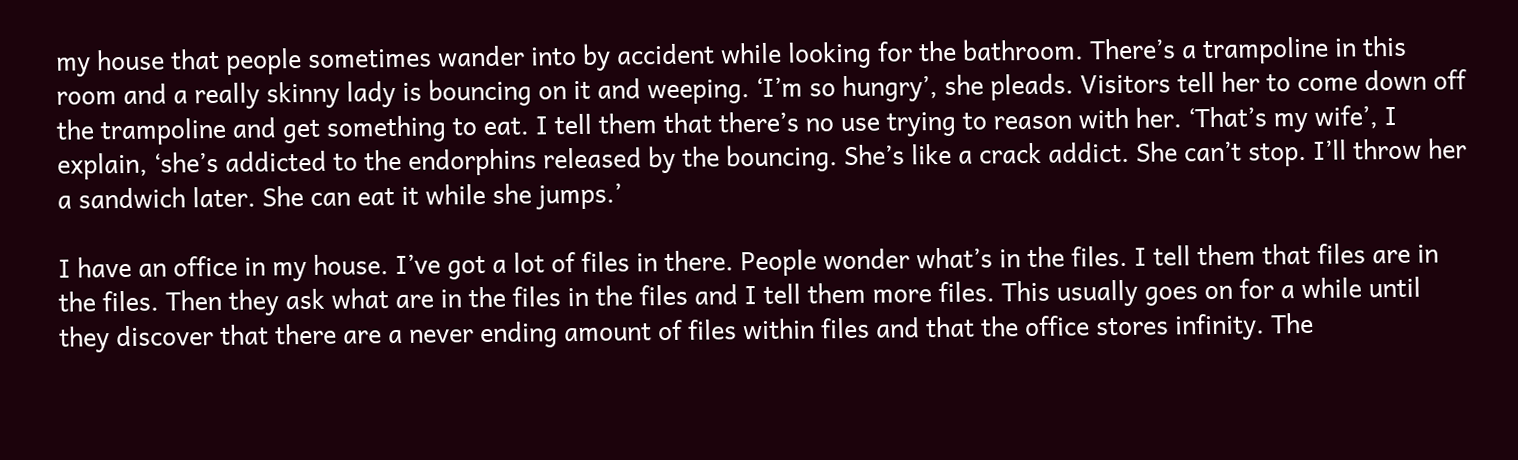my house that people sometimes wander into by accident while looking for the bathroom. There’s a trampoline in this room and a really skinny lady is bouncing on it and weeping. ‘I’m so hungry’, she pleads. Visitors tell her to come down off the trampoline and get something to eat. I tell them that there’s no use trying to reason with her. ‘That’s my wife’, I explain, ‘she’s addicted to the endorphins released by the bouncing. She’s like a crack addict. She can’t stop. I’ll throw her a sandwich later. She can eat it while she jumps.’

I have an office in my house. I’ve got a lot of files in there. People wonder what’s in the files. I tell them that files are in the files. Then they ask what are in the files in the files and I tell them more files. This usually goes on for a while until they discover that there are a never ending amount of files within files and that the office stores infinity. The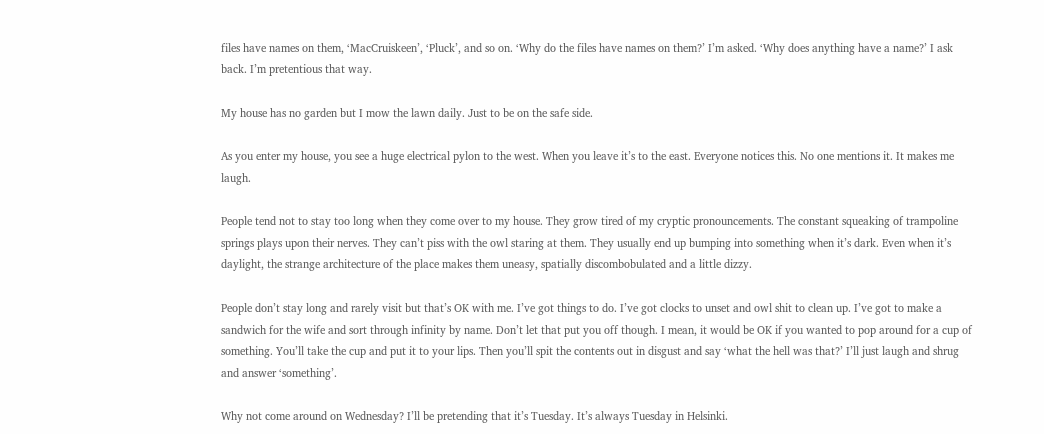files have names on them, ‘MacCruiskeen’, ‘Pluck’, and so on. ‘Why do the files have names on them?’ I’m asked. ‘Why does anything have a name?’ I ask back. I’m pretentious that way.

My house has no garden but I mow the lawn daily. Just to be on the safe side.

As you enter my house, you see a huge electrical pylon to the west. When you leave it’s to the east. Everyone notices this. No one mentions it. It makes me laugh.

People tend not to stay too long when they come over to my house. They grow tired of my cryptic pronouncements. The constant squeaking of trampoline springs plays upon their nerves. They can’t piss with the owl staring at them. They usually end up bumping into something when it’s dark. Even when it’s daylight, the strange architecture of the place makes them uneasy, spatially discombobulated and a little dizzy.

People don’t stay long and rarely visit but that’s OK with me. I’ve got things to do. I’ve got clocks to unset and owl shit to clean up. I’ve got to make a sandwich for the wife and sort through infinity by name. Don’t let that put you off though. I mean, it would be OK if you wanted to pop around for a cup of something. You’ll take the cup and put it to your lips. Then you’ll spit the contents out in disgust and say ‘what the hell was that?’ I’ll just laugh and shrug and answer ‘something’.

Why not come around on Wednesday? I’ll be pretending that it’s Tuesday. It’s always Tuesday in Helsinki.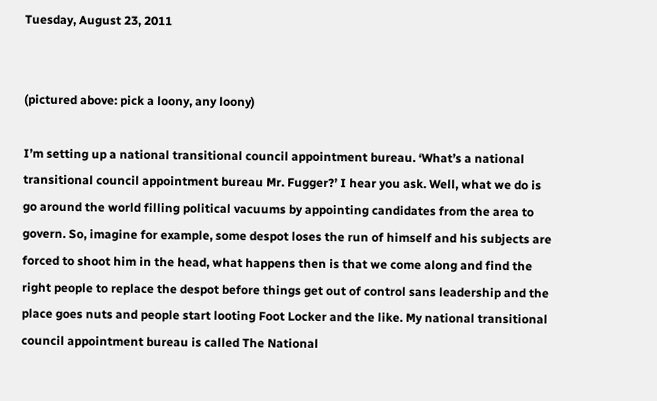Tuesday, August 23, 2011


(pictured above: pick a loony, any loony)

I’m setting up a national transitional council appointment bureau. ‘What’s a national transitional council appointment bureau Mr. Fugger?’ I hear you ask. Well, what we do is go around the world filling political vacuums by appointing candidates from the area to govern. So, imagine for example, some despot loses the run of himself and his subjects are forced to shoot him in the head, what happens then is that we come along and find the right people to replace the despot before things get out of control sans leadership and the place goes nuts and people start looting Foot Locker and the like. My national transitional council appointment bureau is called The National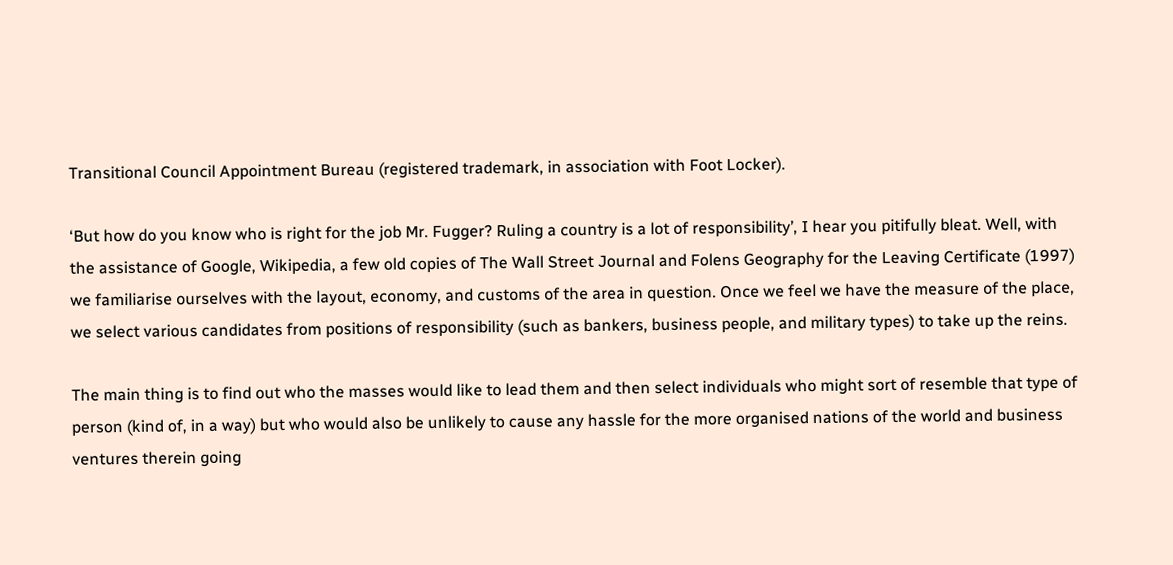Transitional Council Appointment Bureau (registered trademark, in association with Foot Locker).

‘But how do you know who is right for the job Mr. Fugger? Ruling a country is a lot of responsibility’, I hear you pitifully bleat. Well, with the assistance of Google, Wikipedia, a few old copies of The Wall Street Journal and Folens Geography for the Leaving Certificate (1997) we familiarise ourselves with the layout, economy, and customs of the area in question. Once we feel we have the measure of the place, we select various candidates from positions of responsibility (such as bankers, business people, and military types) to take up the reins.

The main thing is to find out who the masses would like to lead them and then select individuals who might sort of resemble that type of person (kind of, in a way) but who would also be unlikely to cause any hassle for the more organised nations of the world and business ventures therein going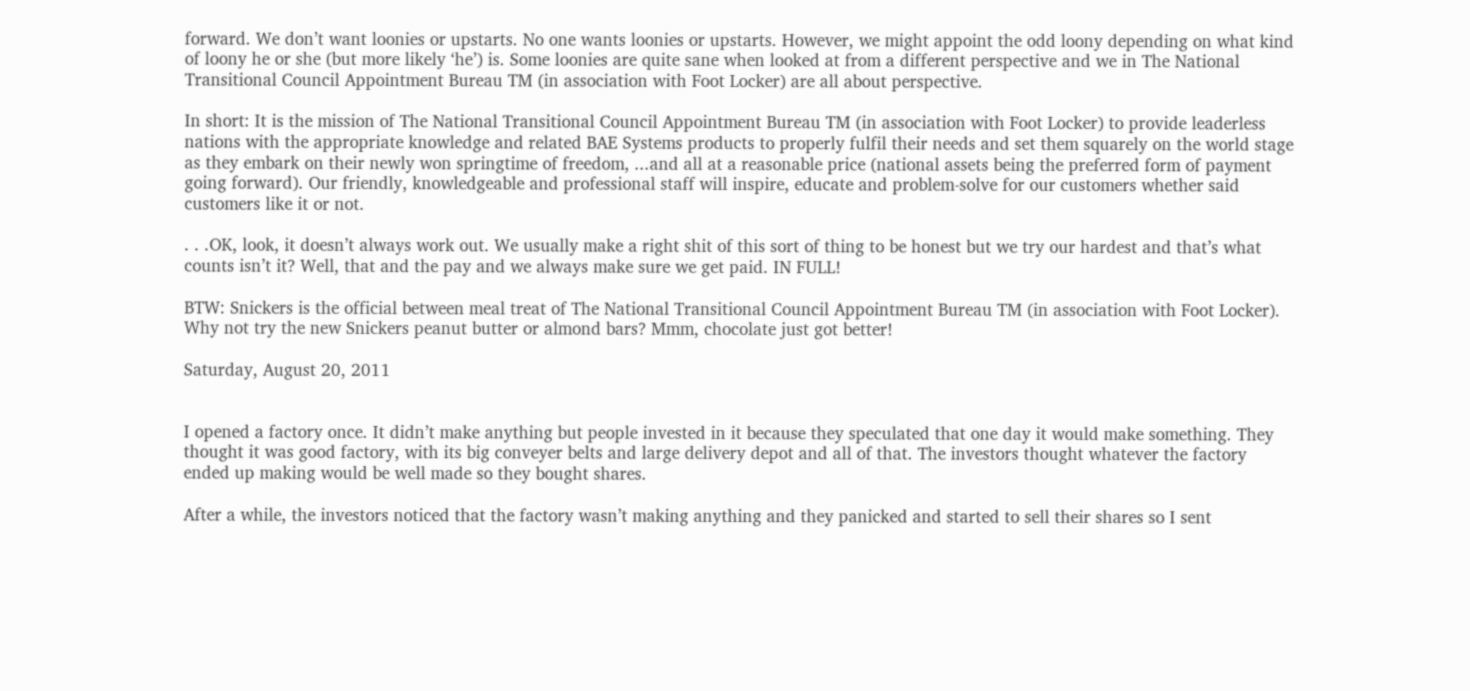forward. We don’t want loonies or upstarts. No one wants loonies or upstarts. However, we might appoint the odd loony depending on what kind of loony he or she (but more likely ‘he’) is. Some loonies are quite sane when looked at from a different perspective and we in The National Transitional Council Appointment Bureau TM (in association with Foot Locker) are all about perspective.

In short: It is the mission of The National Transitional Council Appointment Bureau TM (in association with Foot Locker) to provide leaderless nations with the appropriate knowledge and related BAE Systems products to properly fulfil their needs and set them squarely on the world stage as they embark on their newly won springtime of freedom, ...and all at a reasonable price (national assets being the preferred form of payment going forward). Our friendly, knowledgeable and professional staff will inspire, educate and problem-solve for our customers whether said customers like it or not.

. . .OK, look, it doesn’t always work out. We usually make a right shit of this sort of thing to be honest but we try our hardest and that’s what counts isn’t it? Well, that and the pay and we always make sure we get paid. IN FULL!

BTW: Snickers is the official between meal treat of The National Transitional Council Appointment Bureau TM (in association with Foot Locker). Why not try the new Snickers peanut butter or almond bars? Mmm, chocolate just got better!

Saturday, August 20, 2011


I opened a factory once. It didn’t make anything but people invested in it because they speculated that one day it would make something. They thought it was good factory, with its big conveyer belts and large delivery depot and all of that. The investors thought whatever the factory ended up making would be well made so they bought shares.

After a while, the investors noticed that the factory wasn’t making anything and they panicked and started to sell their shares so I sent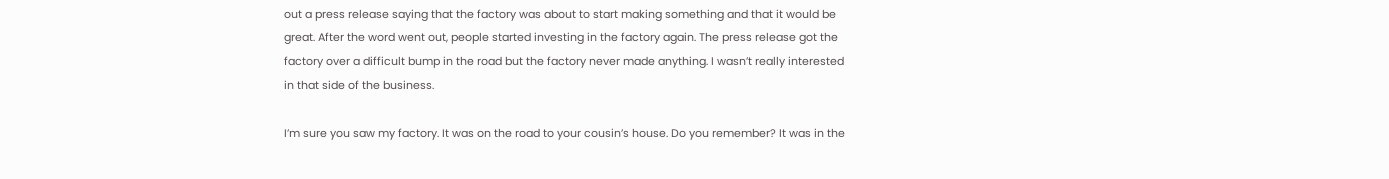out a press release saying that the factory was about to start making something and that it would be great. After the word went out, people started investing in the factory again. The press release got the factory over a difficult bump in the road but the factory never made anything. I wasn’t really interested in that side of the business.

I’m sure you saw my factory. It was on the road to your cousin’s house. Do you remember? It was in the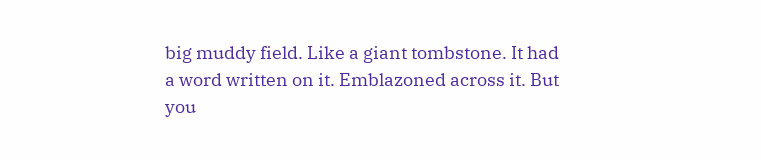big muddy field. Like a giant tombstone. It had a word written on it. Emblazoned across it. But you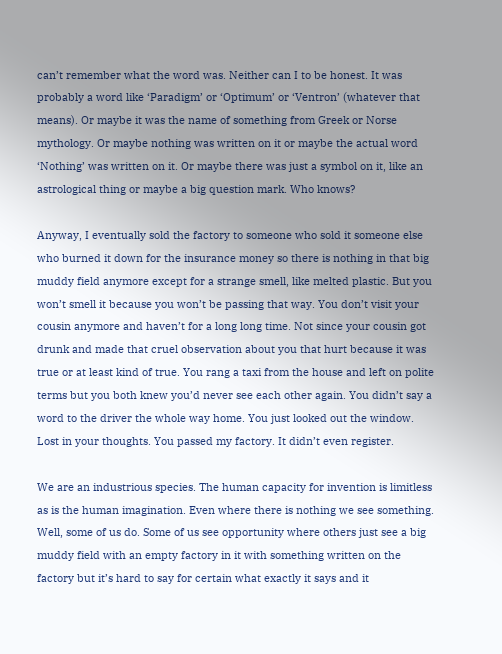can’t remember what the word was. Neither can I to be honest. It was probably a word like ‘Paradigm’ or ‘Optimum’ or ‘Ventron’ (whatever that means). Or maybe it was the name of something from Greek or Norse mythology. Or maybe nothing was written on it or maybe the actual word ‘Nothing’ was written on it. Or maybe there was just a symbol on it, like an astrological thing or maybe a big question mark. Who knows?

Anyway, I eventually sold the factory to someone who sold it someone else who burned it down for the insurance money so there is nothing in that big muddy field anymore except for a strange smell, like melted plastic. But you won’t smell it because you won’t be passing that way. You don’t visit your cousin anymore and haven’t for a long long time. Not since your cousin got drunk and made that cruel observation about you that hurt because it was true or at least kind of true. You rang a taxi from the house and left on polite terms but you both knew you’d never see each other again. You didn’t say a word to the driver the whole way home. You just looked out the window. Lost in your thoughts. You passed my factory. It didn’t even register.

We are an industrious species. The human capacity for invention is limitless as is the human imagination. Even where there is nothing we see something. Well, some of us do. Some of us see opportunity where others just see a big muddy field with an empty factory in it with something written on the factory but it’s hard to say for certain what exactly it says and it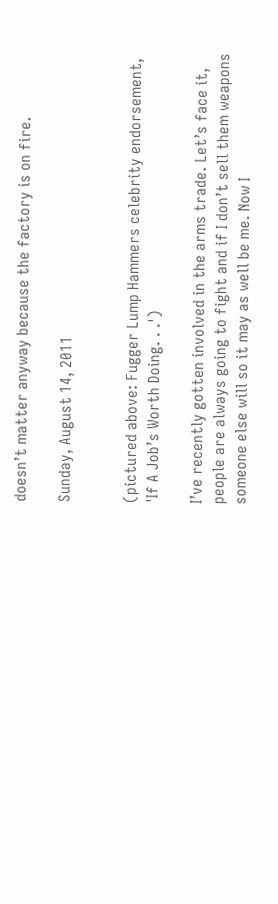doesn’t matter anyway because the factory is on fire.

Sunday, August 14, 2011


(pictured above: Fugger Lump Hammers celebrity endorsement, 'If A Job’s Worth Doing. . .')

I’ve recently gotten involved in the arms trade. Let’s face it, people are always going to fight and if I don’t sell them weapons someone else will so it may as well be me. Now I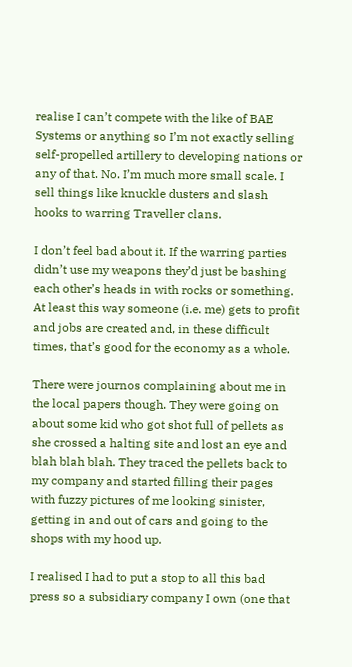realise I can’t compete with the like of BAE Systems or anything so I’m not exactly selling self-propelled artillery to developing nations or any of that. No. I’m much more small scale. I sell things like knuckle dusters and slash hooks to warring Traveller clans.

I don’t feel bad about it. If the warring parties didn’t use my weapons they’d just be bashing each other’s heads in with rocks or something. At least this way someone (i.e. me) gets to profit and jobs are created and, in these difficult times, that’s good for the economy as a whole.

There were journos complaining about me in the local papers though. They were going on about some kid who got shot full of pellets as she crossed a halting site and lost an eye and blah blah blah. They traced the pellets back to my company and started filling their pages with fuzzy pictures of me looking sinister, getting in and out of cars and going to the shops with my hood up.

I realised I had to put a stop to all this bad press so a subsidiary company I own (one that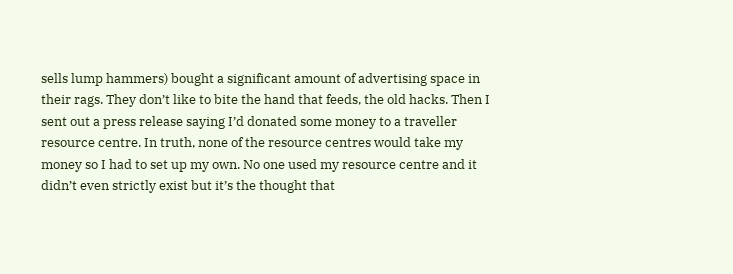sells lump hammers) bought a significant amount of advertising space in their rags. They don’t like to bite the hand that feeds, the old hacks. Then I sent out a press release saying I’d donated some money to a traveller resource centre. In truth, none of the resource centres would take my money so I had to set up my own. No one used my resource centre and it didn’t even strictly exist but it’s the thought that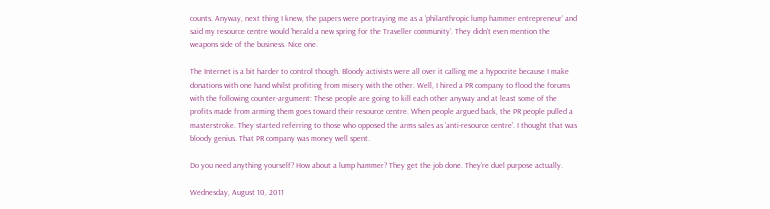counts. Anyway, next thing I knew, the papers were portraying me as a ‘philanthropic lump hammer entrepreneur’ and said my resource centre would ‘herald a new spring for the Traveller community’. They didn’t even mention the weapons side of the business. Nice one.

The Internet is a bit harder to control though. Bloody activists were all over it calling me a hypocrite because I make donations with one hand whilst profiting from misery with the other. Well, I hired a PR company to flood the forums with the following counter-argument: These people are going to kill each other anyway and at least some of the profits made from arming them goes toward their resource centre. When people argued back, the PR people pulled a masterstroke. They started referring to those who opposed the arms sales as ‘anti-resource centre’. I thought that was bloody genius. That PR company was money well spent.

Do you need anything yourself? How about a lump hammer? They get the job done. They’re duel purpose actually.

Wednesday, August 10, 2011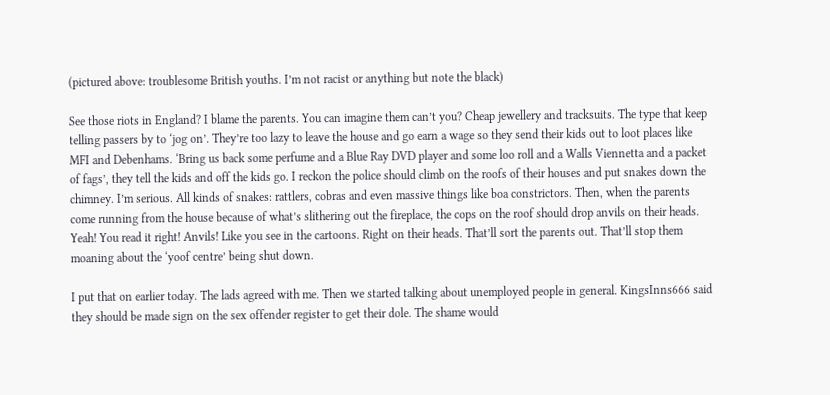(pictured above: troublesome British youths. I’m not racist or anything but note the black)

See those riots in England? I blame the parents. You can imagine them can’t you? Cheap jewellery and tracksuits. The type that keep telling passers by to ‘jog on’. They’re too lazy to leave the house and go earn a wage so they send their kids out to loot places like MFI and Debenhams. ‘Bring us back some perfume and a Blue Ray DVD player and some loo roll and a Walls Viennetta and a packet of fags’, they tell the kids and off the kids go. I reckon the police should climb on the roofs of their houses and put snakes down the chimney. I’m serious. All kinds of snakes: rattlers, cobras and even massive things like boa constrictors. Then, when the parents come running from the house because of what’s slithering out the fireplace, the cops on the roof should drop anvils on their heads. Yeah! You read it right! Anvils! Like you see in the cartoons. Right on their heads. That’ll sort the parents out. That’ll stop them moaning about the ‘yoof centre’ being shut down.

I put that on earlier today. The lads agreed with me. Then we started talking about unemployed people in general. KingsInns666 said they should be made sign on the sex offender register to get their dole. The shame would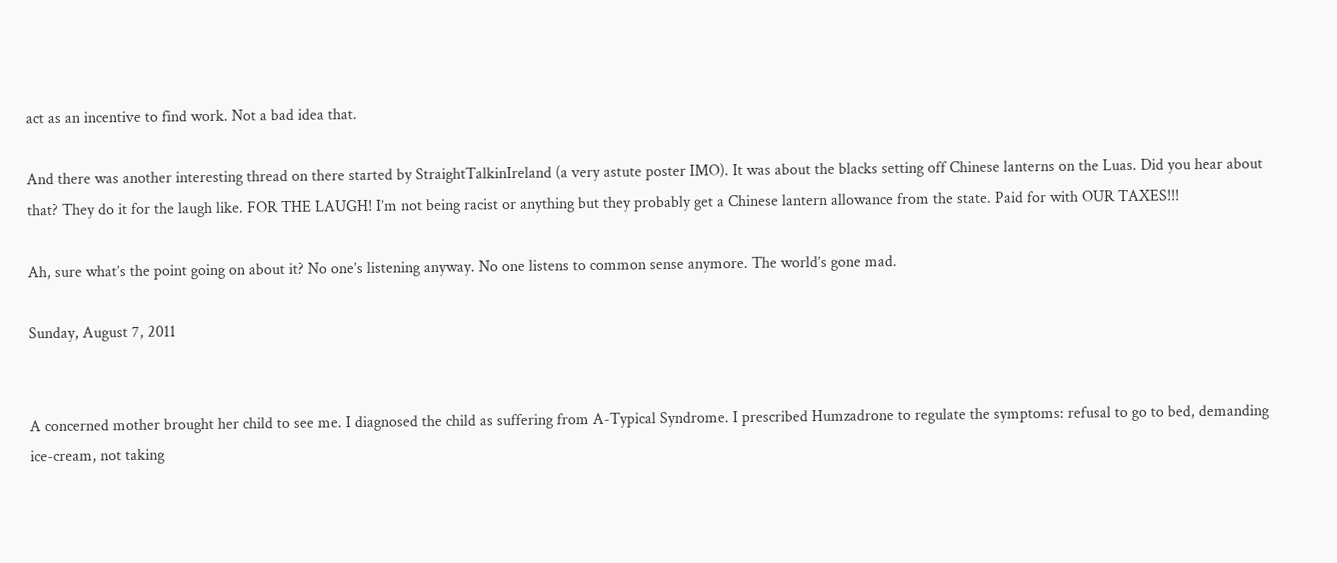act as an incentive to find work. Not a bad idea that.

And there was another interesting thread on there started by StraightTalkinIreland (a very astute poster IMO). It was about the blacks setting off Chinese lanterns on the Luas. Did you hear about that? They do it for the laugh like. FOR THE LAUGH! I’m not being racist or anything but they probably get a Chinese lantern allowance from the state. Paid for with OUR TAXES!!!

Ah, sure what’s the point going on about it? No one’s listening anyway. No one listens to common sense anymore. The world’s gone mad.

Sunday, August 7, 2011


A concerned mother brought her child to see me. I diagnosed the child as suffering from A-Typical Syndrome. I prescribed Humzadrone to regulate the symptoms: refusal to go to bed, demanding ice-cream, not taking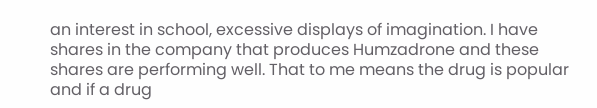an interest in school, excessive displays of imagination. I have shares in the company that produces Humzadrone and these shares are performing well. That to me means the drug is popular and if a drug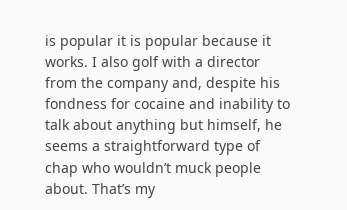is popular it is popular because it works. I also golf with a director from the company and, despite his fondness for cocaine and inability to talk about anything but himself, he seems a straightforward type of chap who wouldn’t muck people about. That’s my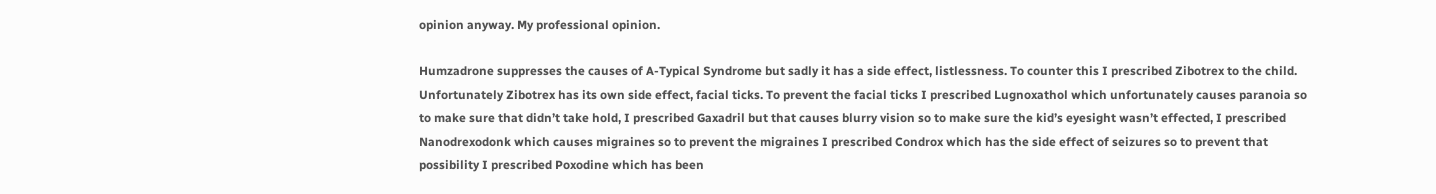opinion anyway. My professional opinion.

Humzadrone suppresses the causes of A-Typical Syndrome but sadly it has a side effect, listlessness. To counter this I prescribed Zibotrex to the child. Unfortunately Zibotrex has its own side effect, facial ticks. To prevent the facial ticks I prescribed Lugnoxathol which unfortunately causes paranoia so to make sure that didn’t take hold, I prescribed Gaxadril but that causes blurry vision so to make sure the kid’s eyesight wasn’t effected, I prescribed Nanodrexodonk which causes migraines so to prevent the migraines I prescribed Condrox which has the side effect of seizures so to prevent that possibility I prescribed Poxodine which has been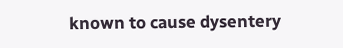known to cause dysentery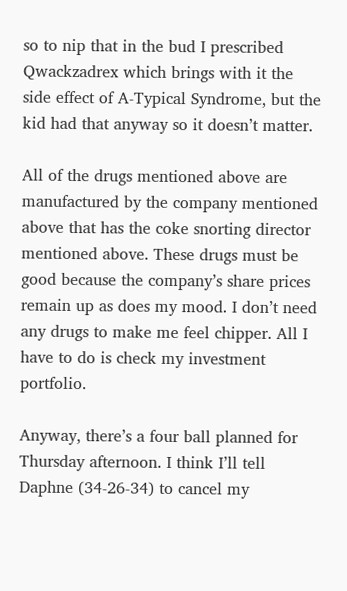so to nip that in the bud I prescribed Qwackzadrex which brings with it the side effect of A-Typical Syndrome, but the kid had that anyway so it doesn’t matter.

All of the drugs mentioned above are manufactured by the company mentioned above that has the coke snorting director mentioned above. These drugs must be good because the company’s share prices remain up as does my mood. I don’t need any drugs to make me feel chipper. All I have to do is check my investment portfolio.

Anyway, there’s a four ball planned for Thursday afternoon. I think I’ll tell Daphne (34-26-34) to cancel my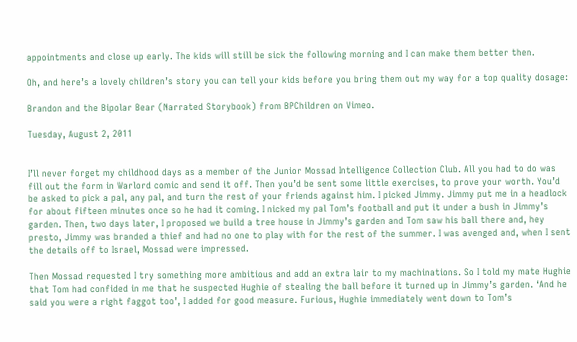appointments and close up early. The kids will still be sick the following morning and I can make them better then.

Oh, and here’s a lovely children’s story you can tell your kids before you bring them out my way for a top quality dosage:

Brandon and the Bipolar Bear (Narrated Storybook) from BPChildren on Vimeo.

Tuesday, August 2, 2011


I’ll never forget my childhood days as a member of the Junior Mossad Intelligence Collection Club. All you had to do was fill out the form in Warlord comic and send it off. Then you’d be sent some little exercises, to prove your worth. You’d be asked to pick a pal, any pal, and turn the rest of your friends against him. I picked Jimmy. Jimmy put me in a headlock for about fifteen minutes once so he had it coming. I nicked my pal Tom’s football and put it under a bush in Jimmy’s garden. Then, two days later, I proposed we build a tree house in Jimmy’s garden and Tom saw his ball there and, hey presto, Jimmy was branded a thief and had no one to play with for the rest of the summer. I was avenged and, when I sent the details off to Israel, Mossad were impressed.

Then Mossad requested I try something more ambitious and add an extra lair to my machinations. So I told my mate Hughie that Tom had confided in me that he suspected Hughie of stealing the ball before it turned up in Jimmy’s garden. ‘And he said you were a right faggot too’, I added for good measure. Furious, Hughie immediately went down to Tom’s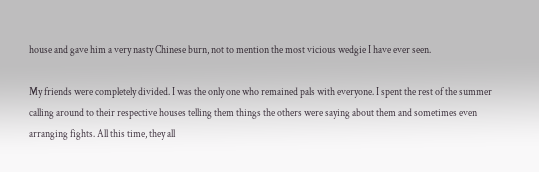house and gave him a very nasty Chinese burn, not to mention the most vicious wedgie I have ever seen.

My friends were completely divided. I was the only one who remained pals with everyone. I spent the rest of the summer calling around to their respective houses telling them things the others were saying about them and sometimes even arranging fights. All this time, they all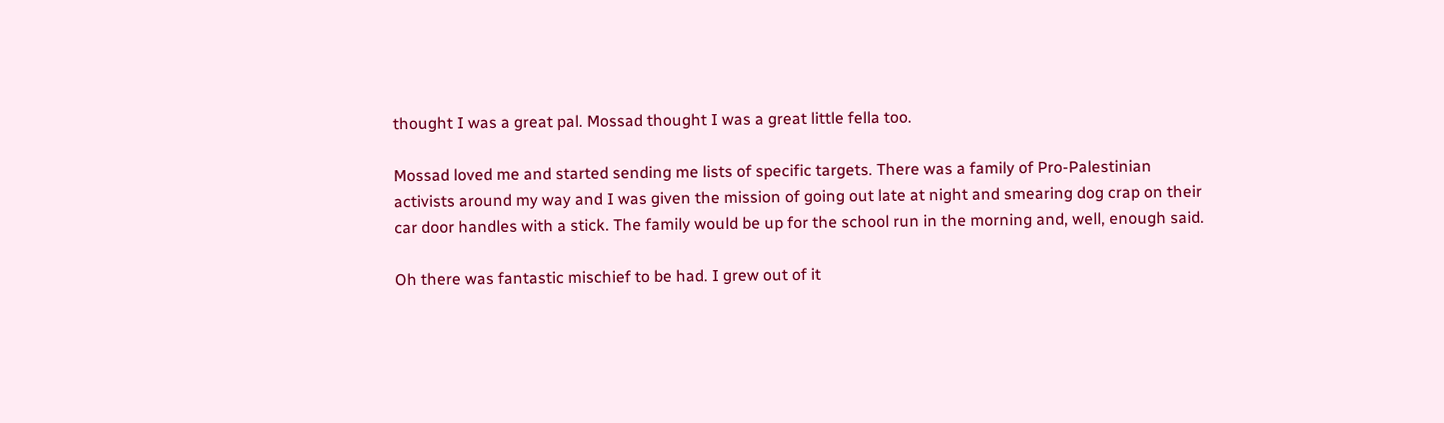thought I was a great pal. Mossad thought I was a great little fella too.

Mossad loved me and started sending me lists of specific targets. There was a family of Pro-Palestinian activists around my way and I was given the mission of going out late at night and smearing dog crap on their car door handles with a stick. The family would be up for the school run in the morning and, well, enough said.

Oh there was fantastic mischief to be had. I grew out of it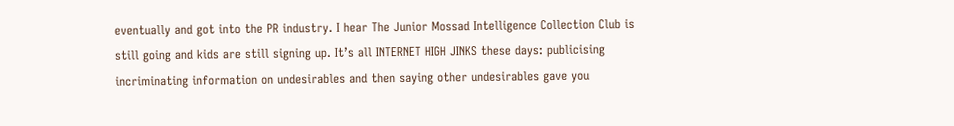eventually and got into the PR industry. I hear The Junior Mossad Intelligence Collection Club is still going and kids are still signing up. It’s all INTERNET HIGH JINKS these days: publicising incriminating information on undesirables and then saying other undesirables gave you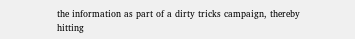the information as part of a dirty tricks campaign, thereby hitting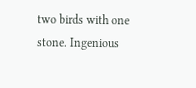two birds with one stone. Ingenious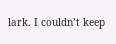lark. I couldn’t keep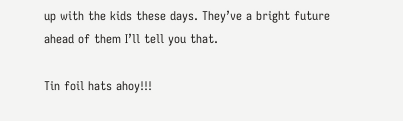up with the kids these days. They’ve a bright future ahead of them I’ll tell you that.

Tin foil hats ahoy!!!